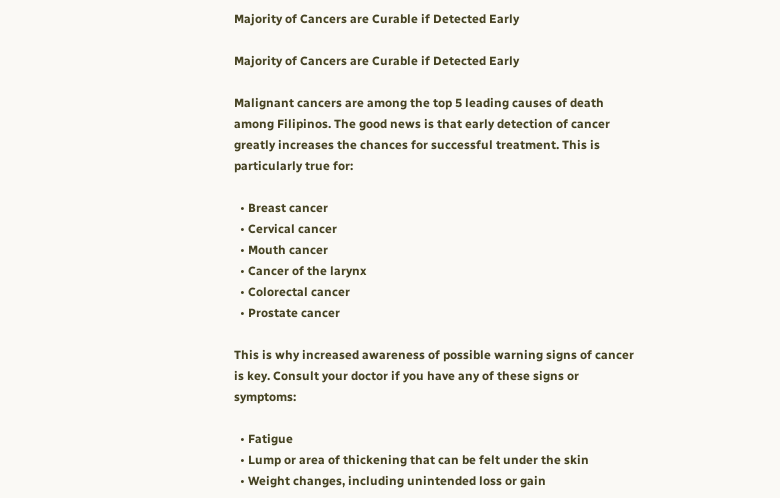Majority of Cancers are Curable if Detected Early

Majority of Cancers are Curable if Detected Early

Malignant cancers are among the top 5 leading causes of death among Filipinos. The good news is that early detection of cancer greatly increases the chances for successful treatment. This is particularly true for:

  • Breast cancer
  • Cervical cancer
  • Mouth cancer
  • Cancer of the larynx
  • Colorectal cancer
  • Prostate cancer

This is why increased awareness of possible warning signs of cancer is key. Consult your doctor if you have any of these signs or symptoms:

  • Fatigue
  • Lump or area of thickening that can be felt under the skin
  • Weight changes, including unintended loss or gain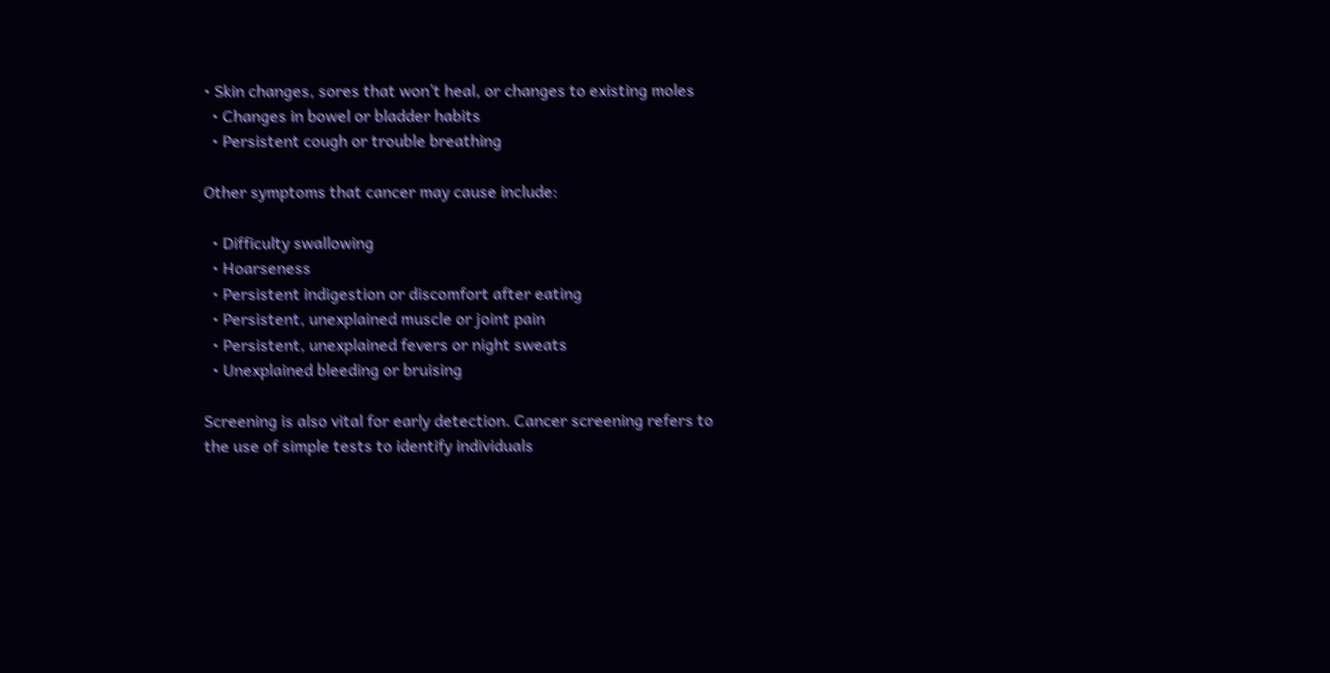• Skin changes, sores that won’t heal, or changes to existing moles
  • Changes in bowel or bladder habits
  • Persistent cough or trouble breathing

Other symptoms that cancer may cause include:

  • Difficulty swallowing
  • Hoarseness
  • Persistent indigestion or discomfort after eating
  • Persistent, unexplained muscle or joint pain
  • Persistent, unexplained fevers or night sweats
  • Unexplained bleeding or bruising

Screening is also vital for early detection. Cancer screening refers to the use of simple tests to identify individuals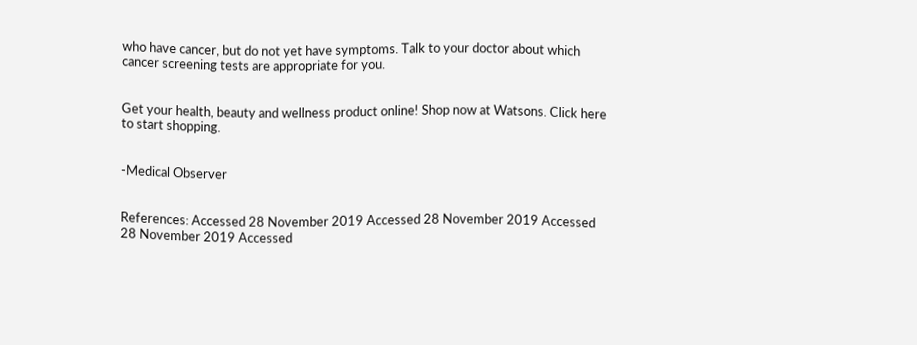who have cancer, but do not yet have symptoms. Talk to your doctor about which cancer screening tests are appropriate for you.


Get your health, beauty and wellness product online! Shop now at Watsons. Click here to start shopping.


-Medical Observer


References: Accessed 28 November 2019 Accessed 28 November 2019 Accessed 28 November 2019 Accessed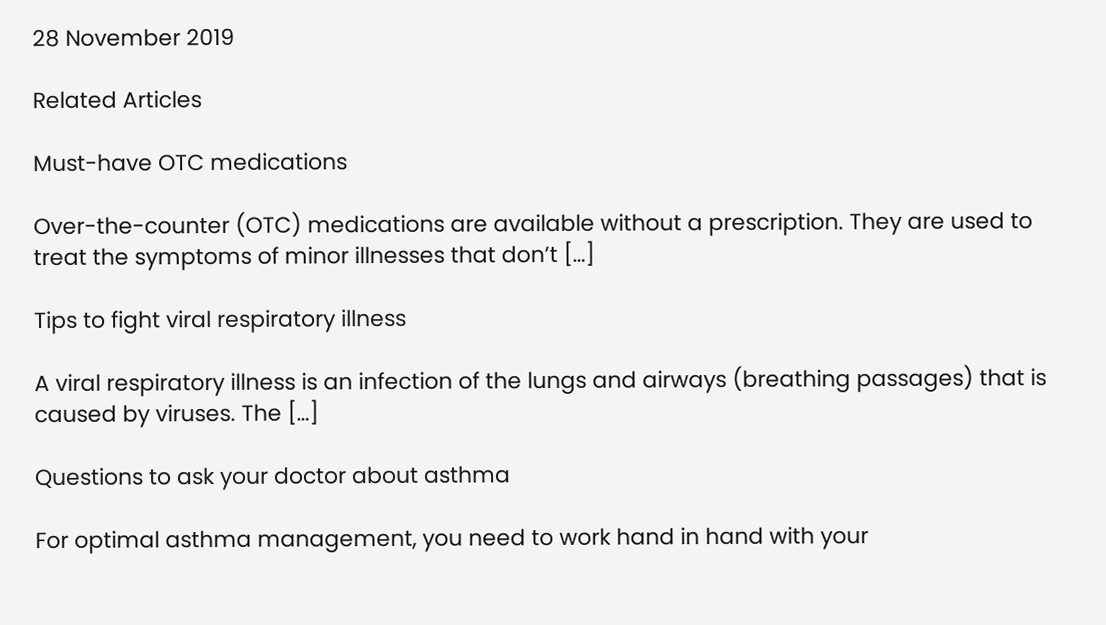28 November 2019

Related Articles

Must-have OTC medications

Over-the-counter (OTC) medications are available without a prescription. They are used to treat the symptoms of minor illnesses that don’t […]

Tips to fight viral respiratory illness

A viral respiratory illness is an infection of the lungs and airways (breathing passages) that is caused by viruses. The […]

Questions to ask your doctor about asthma

For optimal asthma management, you need to work hand in hand with your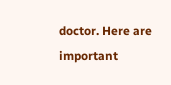doctor. Here are important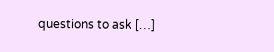questions to ask […]